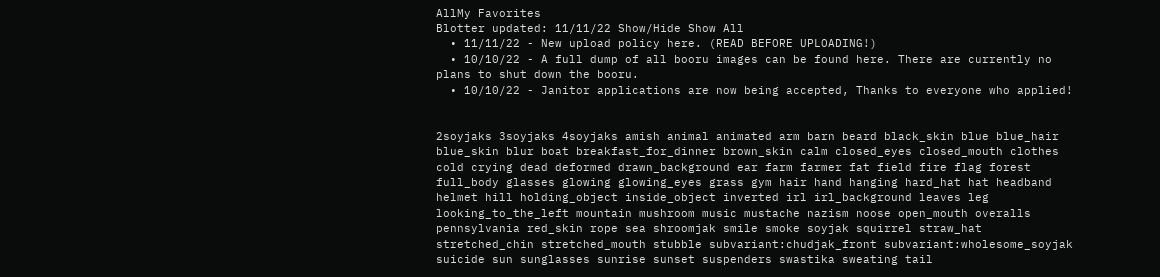AllMy Favorites
Blotter updated: 11/11/22 Show/Hide Show All
  • 11/11/22 - New upload policy here. (READ BEFORE UPLOADING!)
  • 10/10/22 - A full dump of all booru images can be found here. There are currently no plans to shut down the booru.
  • 10/10/22 - Janitor applications are now being accepted, Thanks to everyone who applied!


2soyjaks 3soyjaks 4soyjaks amish animal animated arm barn beard black_skin blue blue_hair blue_skin blur boat breakfast_for_dinner brown_skin calm closed_eyes closed_mouth clothes cold crying dead deformed drawn_background ear farm farmer fat field fire flag forest full_body glasses glowing glowing_eyes grass gym hair hand hanging hard_hat hat headband helmet hill holding_object inside_object inverted irl irl_background leaves leg looking_to_the_left mountain mushroom music mustache nazism noose open_mouth overalls pennsylvania red_skin rope sea shroomjak smile smoke soyjak squirrel straw_hat stretched_chin stretched_mouth stubble subvariant:chudjak_front subvariant:wholesome_soyjak suicide sun sunglasses sunrise sunset suspenders swastika sweating tail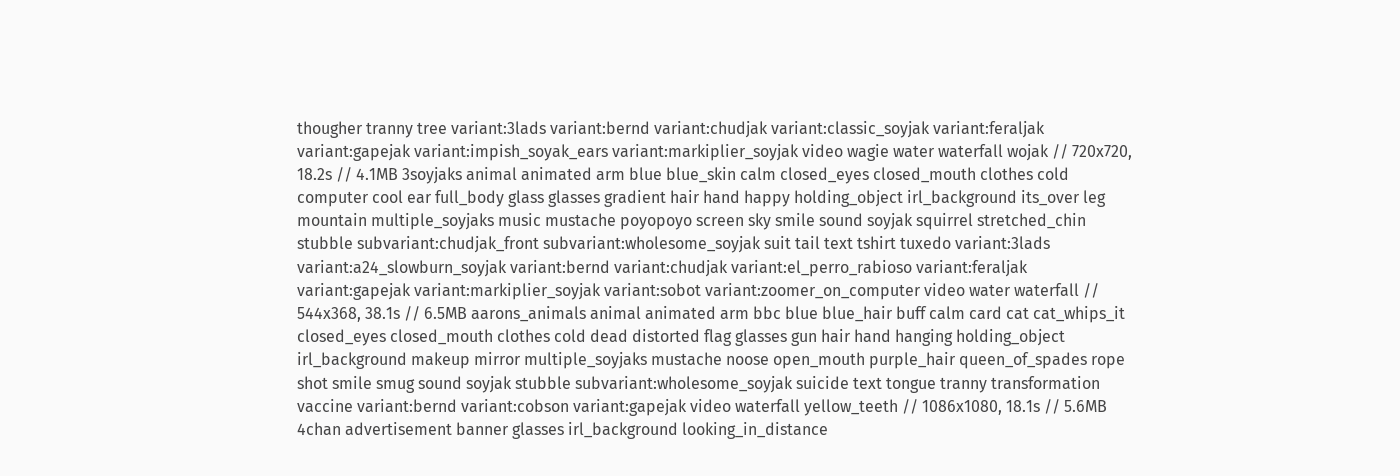thougher tranny tree variant:3lads variant:bernd variant:chudjak variant:classic_soyjak variant:feraljak variant:gapejak variant:impish_soyak_ears variant:markiplier_soyjak video wagie water waterfall wojak // 720x720, 18.2s // 4.1MB 3soyjaks animal animated arm blue blue_skin calm closed_eyes closed_mouth clothes cold computer cool ear full_body glass glasses gradient hair hand happy holding_object irl_background its_over leg mountain multiple_soyjaks music mustache poyopoyo screen sky smile sound soyjak squirrel stretched_chin stubble subvariant:chudjak_front subvariant:wholesome_soyjak suit tail text tshirt tuxedo variant:3lads variant:a24_slowburn_soyjak variant:bernd variant:chudjak variant:el_perro_rabioso variant:feraljak variant:gapejak variant:markiplier_soyjak variant:sobot variant:zoomer_on_computer video water waterfall // 544x368, 38.1s // 6.5MB aarons_animals animal animated arm bbc blue blue_hair buff calm card cat cat_whips_it closed_eyes closed_mouth clothes cold dead distorted flag glasses gun hair hand hanging holding_object irl_background makeup mirror multiple_soyjaks mustache noose open_mouth purple_hair queen_of_spades rope shot smile smug sound soyjak stubble subvariant:wholesome_soyjak suicide text tongue tranny transformation vaccine variant:bernd variant:cobson variant:gapejak video waterfall yellow_teeth // 1086x1080, 18.1s // 5.6MB 4chan advertisement banner glasses irl_background looking_in_distance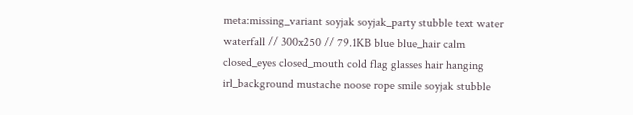meta:missing_variant soyjak soyjak_party stubble text water waterfall // 300x250 // 79.1KB blue blue_hair calm closed_eyes closed_mouth cold flag glasses hair hanging irl_background mustache noose rope smile soyjak stubble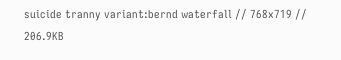suicide tranny variant:bernd waterfall // 768x719 // 206.9KB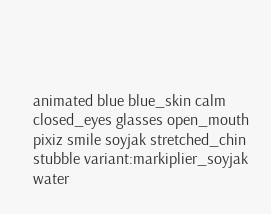animated blue blue_skin calm closed_eyes glasses open_mouth pixiz smile soyjak stretched_chin stubble variant:markiplier_soyjak water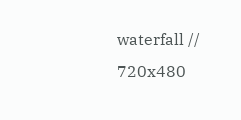waterfall // 720x480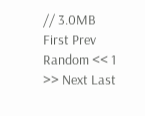// 3.0MB
First Prev Random << 1 >> Next Last